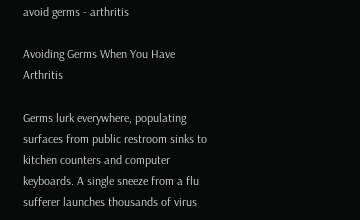avoid germs - arthritis

Avoiding Germs When You Have Arthritis

Germs lurk everywhere, populating surfaces from public restroom sinks to kitchen counters and computer keyboards. A single sneeze from a flu sufferer launches thousands of virus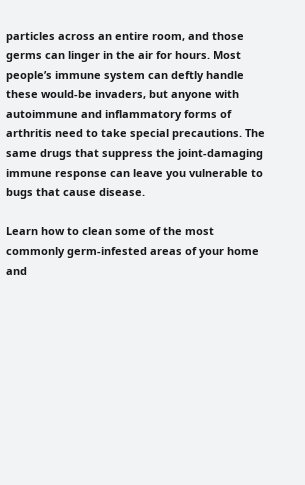particles across an entire room, and those germs can linger in the air for hours. Most people’s immune system can deftly handle these would-be invaders, but anyone with autoimmune and inflammatory forms of arthritis need to take special precautions. The same drugs that suppress the joint-damaging immune response can leave you vulnerable to bugs that cause disease.

Learn how to clean some of the most commonly germ-infested areas of your home and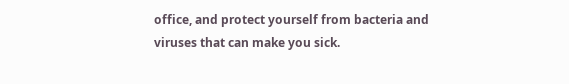office, and protect yourself from bacteria and viruses that can make you sick.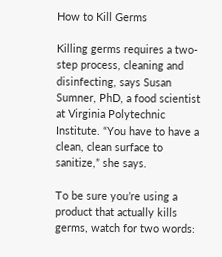How to Kill Germs

Killing germs requires a two-step process, cleaning and disinfecting, says Susan Sumner, PhD, a food scientist at Virginia Polytechnic Institute. “You have to have a clean, clean surface to sanitize,” she says.

To be sure you’re using a product that actually kills germs, watch for two words: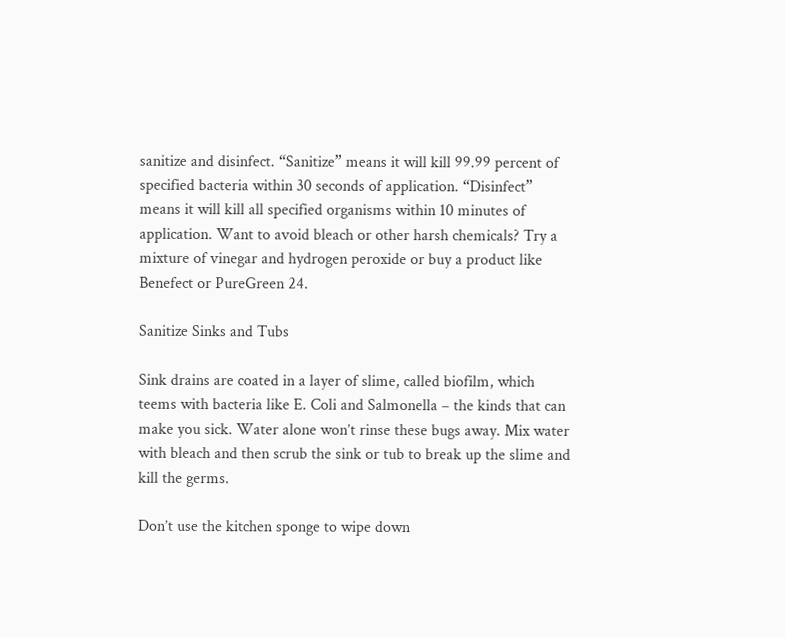sanitize and disinfect. “Sanitize” means it will kill 99.99 percent of specified bacteria within 30 seconds of application. “Disinfect” means it will kill all specified organisms within 10 minutes of application. Want to avoid bleach or other harsh chemicals? Try a mixture of vinegar and hydrogen peroxide or buy a product like Benefect or PureGreen 24.

Sanitize Sinks and Tubs

Sink drains are coated in a layer of slime, called biofilm, which teems with bacteria like E. Coli and Salmonella – the kinds that can make you sick. Water alone won’t rinse these bugs away. Mix water with bleach and then scrub the sink or tub to break up the slime and kill the germs.

Don’t use the kitchen sponge to wipe down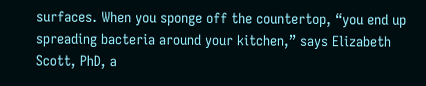surfaces. When you sponge off the countertop, “you end up spreading bacteria around your kitchen,” says Elizabeth Scott, PhD, a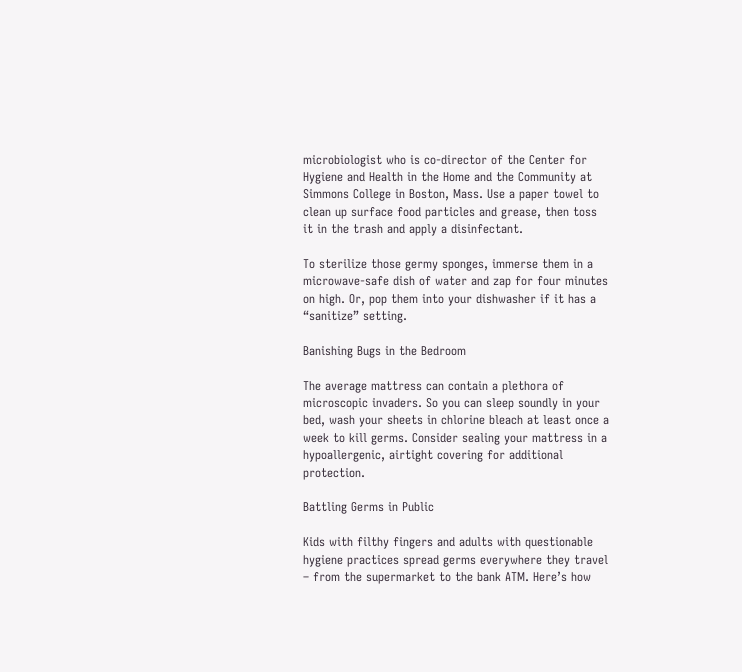microbiologist who is co-director of the Center for Hygiene and Health in the Home and the Community at Simmons College in Boston, Mass. Use a paper towel to clean up surface food particles and grease, then toss it in the trash and apply a disinfectant.

To sterilize those germy sponges, immerse them in a microwave-safe dish of water and zap for four minutes on high. Or, pop them into your dishwasher if it has a “sanitize” setting.

Banishing Bugs in the Bedroom

The average mattress can contain a plethora of microscopic invaders. So you can sleep soundly in your bed, wash your sheets in chlorine bleach at least once a week to kill germs. Consider sealing your mattress in a hypoallergenic, airtight covering for additional protection.

Battling Germs in Public

Kids with filthy fingers and adults with questionable hygiene practices spread germs everywhere they travel – from the supermarket to the bank ATM. Here’s how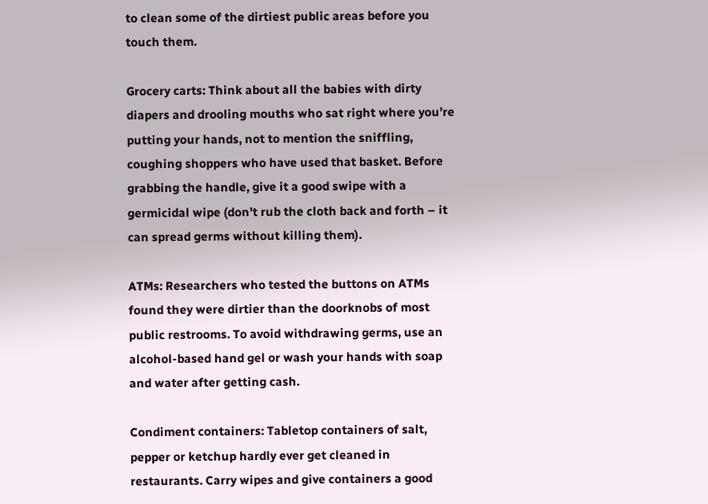to clean some of the dirtiest public areas before you touch them.

Grocery carts: Think about all the babies with dirty diapers and drooling mouths who sat right where you’re putting your hands, not to mention the sniffling, coughing shoppers who have used that basket. Before grabbing the handle, give it a good swipe with a germicidal wipe (don’t rub the cloth back and forth – it can spread germs without killing them).

ATMs: Researchers who tested the buttons on ATMs found they were dirtier than the doorknobs of most public restrooms. To avoid withdrawing germs, use an alcohol-based hand gel or wash your hands with soap and water after getting cash.

Condiment containers: Tabletop containers of salt, pepper or ketchup hardly ever get cleaned in restaurants. Carry wipes and give containers a good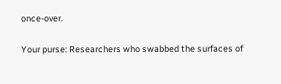once-over.

Your purse: Researchers who swabbed the surfaces of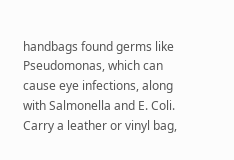handbags found germs like Pseudomonas, which can cause eye infections, along with Salmonella and E. Coli. Carry a leather or vinyl bag,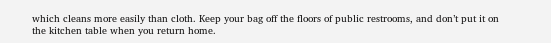which cleans more easily than cloth. Keep your bag off the floors of public restrooms, and don’t put it on the kitchen table when you return home.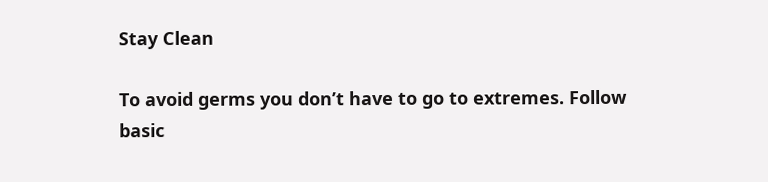Stay Clean

To avoid germs you don’t have to go to extremes. Follow basic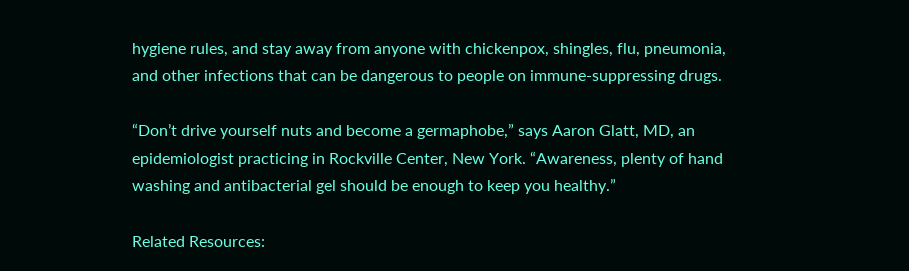hygiene rules, and stay away from anyone with chickenpox, shingles, flu, pneumonia, and other infections that can be dangerous to people on immune-suppressing drugs.

“Don’t drive yourself nuts and become a germaphobe,” says Aaron Glatt, MD, an epidemiologist practicing in Rockville Center, New York. “Awareness, plenty of hand washing and antibacterial gel should be enough to keep you healthy.”

Related Resources: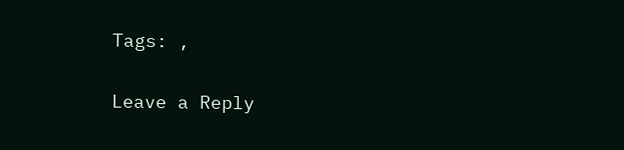Tags: ,

Leave a Reply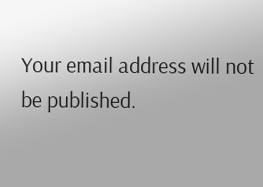Your email address will not be published.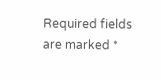Required fields are marked *